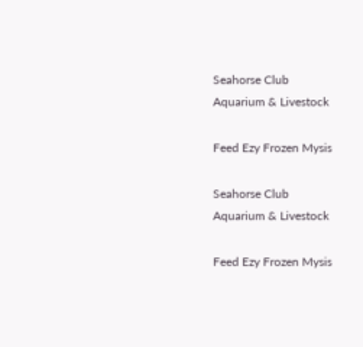Seahorse Club
Aquarium & Livestock

Feed Ezy Frozen Mysis

Seahorse Club
Aquarium & Livestock

Feed Ezy Frozen Mysis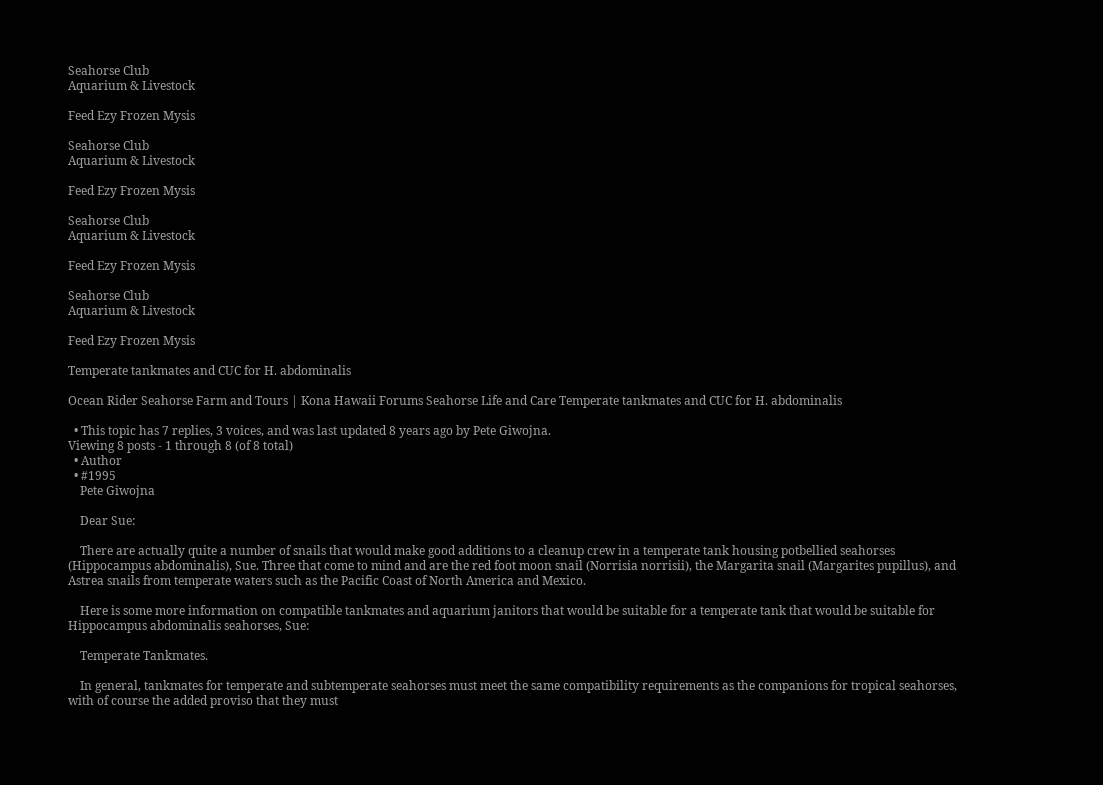Seahorse Club
Aquarium & Livestock

Feed Ezy Frozen Mysis

Seahorse Club
Aquarium & Livestock

Feed Ezy Frozen Mysis

Seahorse Club
Aquarium & Livestock

Feed Ezy Frozen Mysis

Seahorse Club
Aquarium & Livestock

Feed Ezy Frozen Mysis

Temperate tankmates and CUC for H. abdominalis

Ocean Rider Seahorse Farm and Tours | Kona Hawaii Forums Seahorse Life and Care Temperate tankmates and CUC for H. abdominalis

  • This topic has 7 replies, 3 voices, and was last updated 8 years ago by Pete Giwojna.
Viewing 8 posts - 1 through 8 (of 8 total)
  • Author
  • #1995
    Pete Giwojna

    Dear Sue:

    There are actually quite a number of snails that would make good additions to a cleanup crew in a temperate tank housing potbellied seahorses (Hippocampus abdominalis), Sue. Three that come to mind and are the red foot moon snail (Norrisia norrisii), the Margarita snail (Margarites pupillus), and Astrea snails from temperate waters such as the Pacific Coast of North America and Mexico.

    Here is some more information on compatible tankmates and aquarium janitors that would be suitable for a temperate tank that would be suitable for Hippocampus abdominalis seahorses, Sue:

    Temperate Tankmates.

    In general, tankmates for temperate and subtemperate seahorses must meet the same compatibility requirements as the companions for tropical seahorses, with of course the added proviso that they must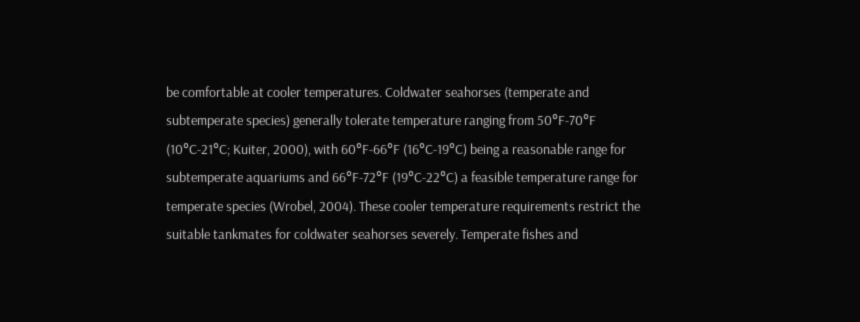be comfortable at cooler temperatures. Coldwater seahorses (temperate and subtemperate species) generally tolerate temperature ranging from 50°F-70°F (10°C-21°C; Kuiter, 2000), with 60°F-66°F (16°C-19°C) being a reasonable range for subtemperate aquariums and 66°F-72°F (19°C-22°C) a feasible temperature range for temperate species (Wrobel, 2004). These cooler temperature requirements restrict the suitable tankmates for coldwater seahorses severely. Temperate fishes and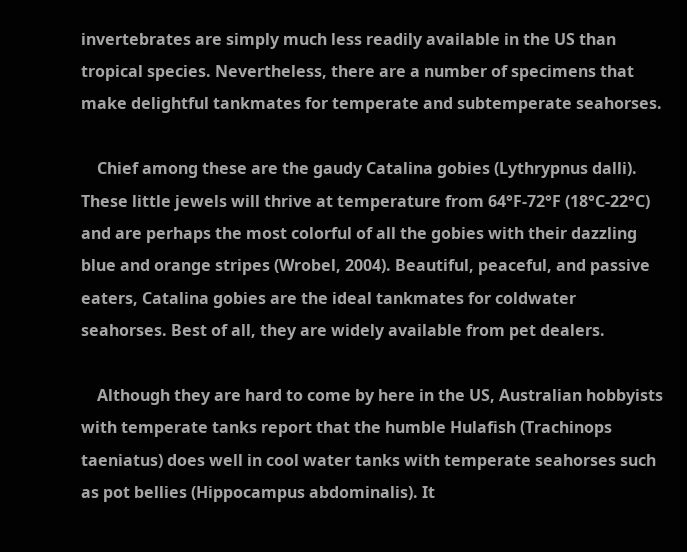invertebrates are simply much less readily available in the US than tropical species. Nevertheless, there are a number of specimens that make delightful tankmates for temperate and subtemperate seahorses.

    Chief among these are the gaudy Catalina gobies (Lythrypnus dalli). These little jewels will thrive at temperature from 64°F-72°F (18°C-22°C) and are perhaps the most colorful of all the gobies with their dazzling blue and orange stripes (Wrobel, 2004). Beautiful, peaceful, and passive eaters, Catalina gobies are the ideal tankmates for coldwater seahorses. Best of all, they are widely available from pet dealers.

    Although they are hard to come by here in the US, Australian hobbyists with temperate tanks report that the humble Hulafish (Trachinops taeniatus) does well in cool water tanks with temperate seahorses such as pot bellies (Hippocampus abdominalis). It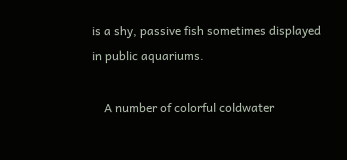is a shy, passive fish sometimes displayed in public aquariums.

    A number of colorful coldwater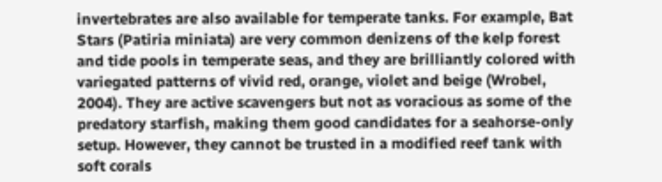invertebrates are also available for temperate tanks. For example, Bat Stars (Patiria miniata) are very common denizens of the kelp forest and tide pools in temperate seas, and they are brilliantly colored with variegated patterns of vivid red, orange, violet and beige (Wrobel, 2004). They are active scavengers but not as voracious as some of the predatory starfish, making them good candidates for a seahorse-only setup. However, they cannot be trusted in a modified reef tank with soft corals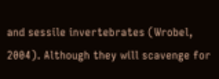and sessile invertebrates (Wrobel, 2004). Although they will scavenge for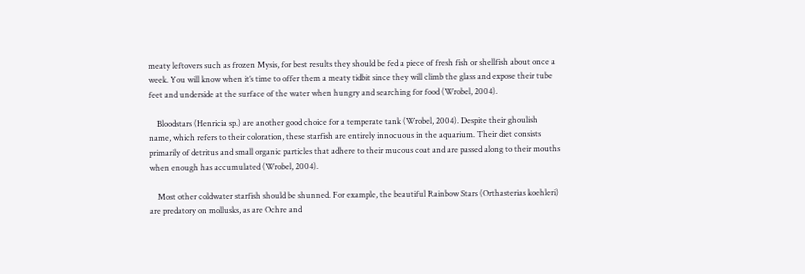meaty leftovers such as frozen Mysis, for best results they should be fed a piece of fresh fish or shellfish about once a week. You will know when it’s time to offer them a meaty tidbit since they will climb the glass and expose their tube feet and underside at the surface of the water when hungry and searching for food (Wrobel, 2004).

    Bloodstars (Henricia sp.) are another good choice for a temperate tank (Wrobel, 2004). Despite their ghoulish name, which refers to their coloration, these starfish are entirely innocuous in the aquarium. Their diet consists primarily of detritus and small organic particles that adhere to their mucous coat and are passed along to their mouths when enough has accumulated (Wrobel, 2004).

    Most other coldwater starfish should be shunned. For example, the beautiful Rainbow Stars (Orthasterias koehleri) are predatory on mollusks, as are Ochre and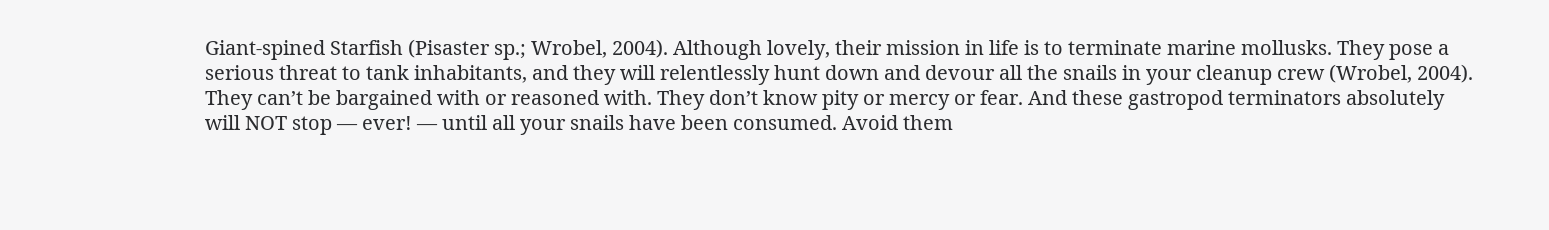Giant-spined Starfish (Pisaster sp.; Wrobel, 2004). Although lovely, their mission in life is to terminate marine mollusks. They pose a serious threat to tank inhabitants, and they will relentlessly hunt down and devour all the snails in your cleanup crew (Wrobel, 2004). They can’t be bargained with or reasoned with. They don’t know pity or mercy or fear. And these gastropod terminators absolutely will NOT stop — ever! — until all your snails have been consumed. Avoid them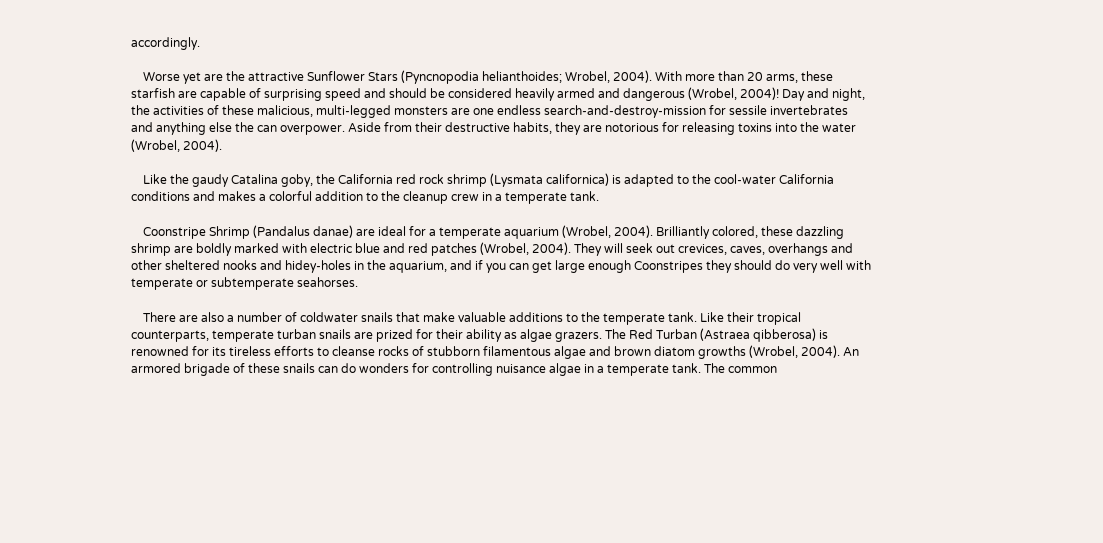accordingly.

    Worse yet are the attractive Sunflower Stars (Pyncnopodia helianthoides; Wrobel, 2004). With more than 20 arms, these starfish are capable of surprising speed and should be considered heavily armed and dangerous (Wrobel, 2004)! Day and night, the activities of these malicious, multi-legged monsters are one endless search-and-destroy-mission for sessile invertebrates and anything else the can overpower. Aside from their destructive habits, they are notorious for releasing toxins into the water (Wrobel, 2004).

    Like the gaudy Catalina goby, the California red rock shrimp (Lysmata californica) is adapted to the cool-water California conditions and makes a colorful addition to the cleanup crew in a temperate tank.

    Coonstripe Shrimp (Pandalus danae) are ideal for a temperate aquarium (Wrobel, 2004). Brilliantly colored, these dazzling shrimp are boldly marked with electric blue and red patches (Wrobel, 2004). They will seek out crevices, caves, overhangs and other sheltered nooks and hidey-holes in the aquarium, and if you can get large enough Coonstripes they should do very well with temperate or subtemperate seahorses.

    There are also a number of coldwater snails that make valuable additions to the temperate tank. Like their tropical counterparts, temperate turban snails are prized for their ability as algae grazers. The Red Turban (Astraea qibberosa) is renowned for its tireless efforts to cleanse rocks of stubborn filamentous algae and brown diatom growths (Wrobel, 2004). An armored brigade of these snails can do wonders for controlling nuisance algae in a temperate tank. The common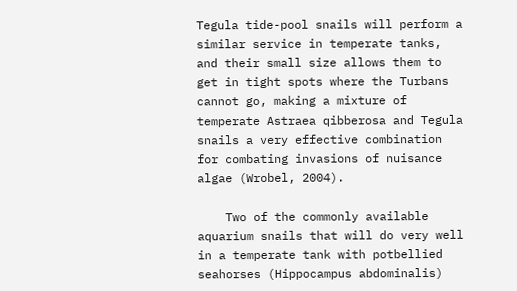Tegula tide-pool snails will perform a similar service in temperate tanks, and their small size allows them to get in tight spots where the Turbans cannot go, making a mixture of temperate Astraea qibberosa and Tegula snails a very effective combination for combating invasions of nuisance algae (Wrobel, 2004).

    Two of the commonly available aquarium snails that will do very well in a temperate tank with potbellied seahorses (Hippocampus abdominalis)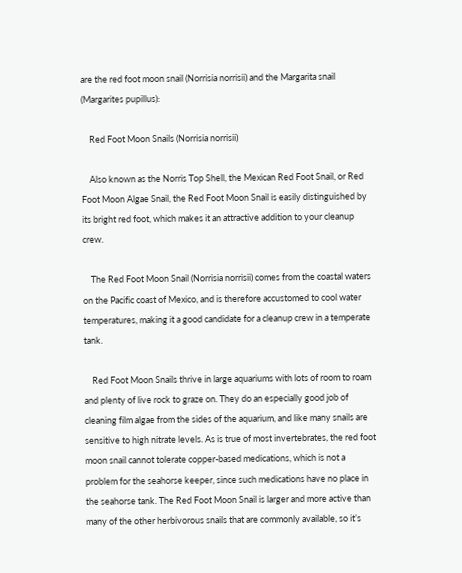are the red foot moon snail (Norrisia norrisii) and the Margarita snail (Margarites pupillus):

    Red Foot Moon Snails (Norrisia norrisii)

    Also known as the Norris Top Shell, the Mexican Red Foot Snail, or Red Foot Moon Algae Snail, the Red Foot Moon Snail is easily distinguished by its bright red foot, which makes it an attractive addition to your cleanup crew.

    The Red Foot Moon Snail (Norrisia norrisii) comes from the coastal waters on the Pacific coast of Mexico, and is therefore accustomed to cool water temperatures, making it a good candidate for a cleanup crew in a temperate tank.

    Red Foot Moon Snails thrive in large aquariums with lots of room to roam and plenty of live rock to graze on. They do an especially good job of cleaning film algae from the sides of the aquarium, and like many snails are sensitive to high nitrate levels. As is true of most invertebrates, the red foot moon snail cannot tolerate copper-based medications, which is not a problem for the seahorse keeper, since such medications have no place in the seahorse tank. The Red Foot Moon Snail is larger and more active than many of the other herbivorous snails that are commonly available, so it’s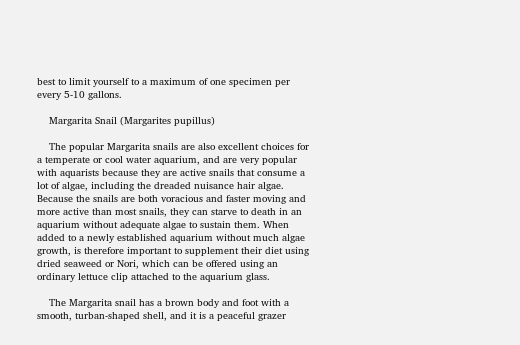best to limit yourself to a maximum of one specimen per every 5-10 gallons.

    Margarita Snail (Margarites pupillus)

    The popular Margarita snails are also excellent choices for a temperate or cool water aquarium, and are very popular with aquarists because they are active snails that consume a lot of algae, including the dreaded nuisance hair algae. Because the snails are both voracious and faster moving and more active than most snails, they can starve to death in an aquarium without adequate algae to sustain them. When added to a newly established aquarium without much algae growth, is therefore important to supplement their diet using dried seaweed or Nori, which can be offered using an ordinary lettuce clip attached to the aquarium glass.

    The Margarita snail has a brown body and foot with a smooth, turban-shaped shell, and it is a peaceful grazer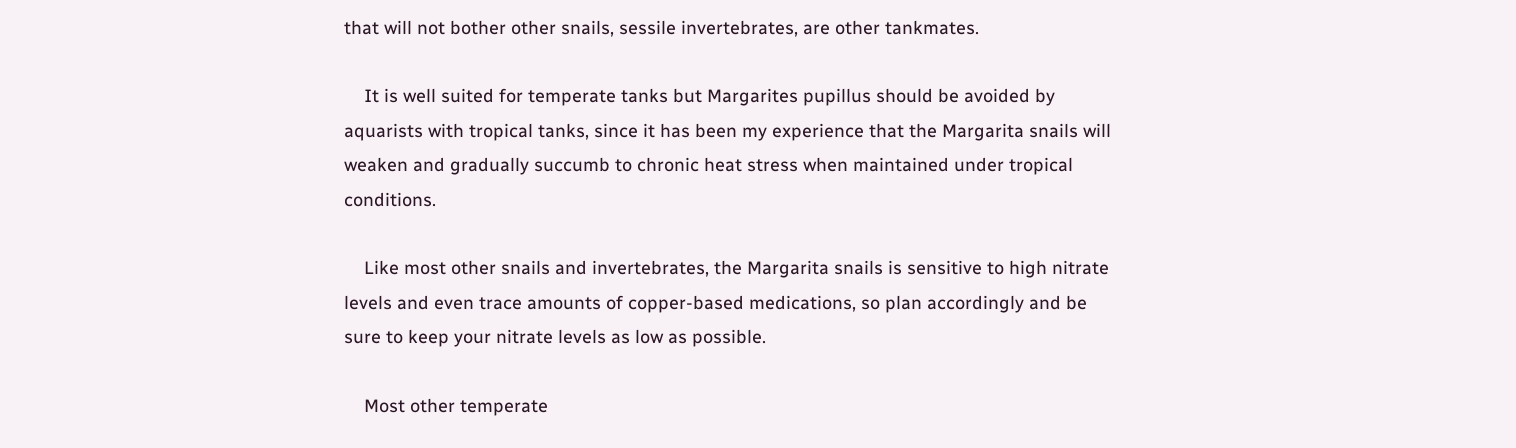that will not bother other snails, sessile invertebrates, are other tankmates.

    It is well suited for temperate tanks but Margarites pupillus should be avoided by aquarists with tropical tanks, since it has been my experience that the Margarita snails will weaken and gradually succumb to chronic heat stress when maintained under tropical conditions.

    Like most other snails and invertebrates, the Margarita snails is sensitive to high nitrate levels and even trace amounts of copper-based medications, so plan accordingly and be sure to keep your nitrate levels as low as possible.

    Most other temperate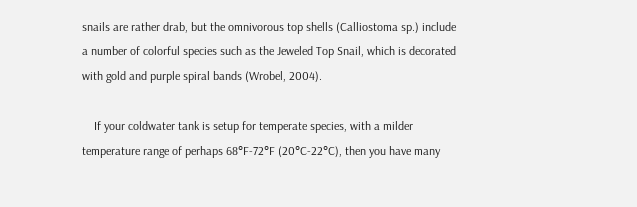snails are rather drab, but the omnivorous top shells (Calliostoma sp.) include a number of colorful species such as the Jeweled Top Snail, which is decorated with gold and purple spiral bands (Wrobel, 2004).

    If your coldwater tank is setup for temperate species, with a milder temperature range of perhaps 68°F-72°F (20°C-22°C), then you have many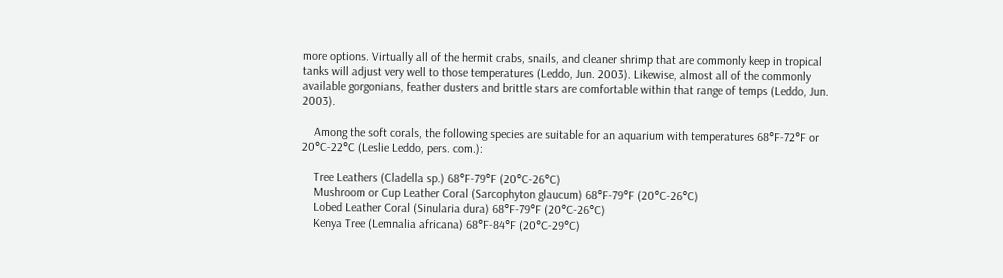more options. Virtually all of the hermit crabs, snails, and cleaner shrimp that are commonly keep in tropical tanks will adjust very well to those temperatures (Leddo, Jun. 2003). Likewise, almost all of the commonly available gorgonians, feather dusters and brittle stars are comfortable within that range of temps (Leddo, Jun. 2003).

    Among the soft corals, the following species are suitable for an aquarium with temperatures 68°F-72°F or 20°C-22°C (Leslie Leddo, pers. com.):

    Tree Leathers (Cladella sp.) 68°F-79°F (20°C-26°C)
    Mushroom or Cup Leather Coral (Sarcophyton glaucum) 68°F-79°F (20°C-26°C)
    Lobed Leather Coral (Sinularia dura) 68°F-79°F (20°C-26°C)
    Kenya Tree (Lemnalia africana) 68°F-84°F (20°C-29°C)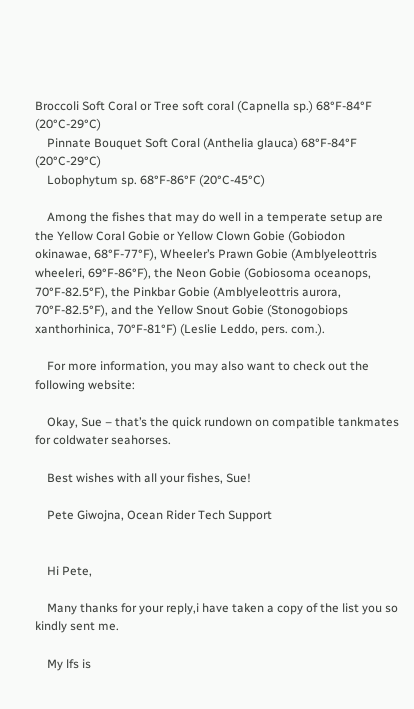Broccoli Soft Coral or Tree soft coral (Capnella sp.) 68°F-84°F (20°C-29°C)
    Pinnate Bouquet Soft Coral (Anthelia glauca) 68°F-84°F (20°C-29°C)
    Lobophytum sp. 68°F-86°F (20°C-45°C)

    Among the fishes that may do well in a temperate setup are the Yellow Coral Gobie or Yellow Clown Gobie (Gobiodon okinawae, 68°F-77°F), Wheeler’s Prawn Gobie (Amblyeleottris wheeleri, 69°F-86°F), the Neon Gobie (Gobiosoma oceanops, 70°F-82.5°F), the Pinkbar Gobie (Amblyeleottris aurora, 70°F-82.5°F), and the Yellow Snout Gobie (Stonogobiops xanthorhinica, 70°F-81°F) (Leslie Leddo, pers. com.).

    For more information, you may also want to check out the following website:

    Okay, Sue – that’s the quick rundown on compatible tankmates for coldwater seahorses.

    Best wishes with all your fishes, Sue!

    Pete Giwojna, Ocean Rider Tech Support


    Hi Pete,

    Many thanks for your reply,i have taken a copy of the list you so kindly sent me.

    My lfs is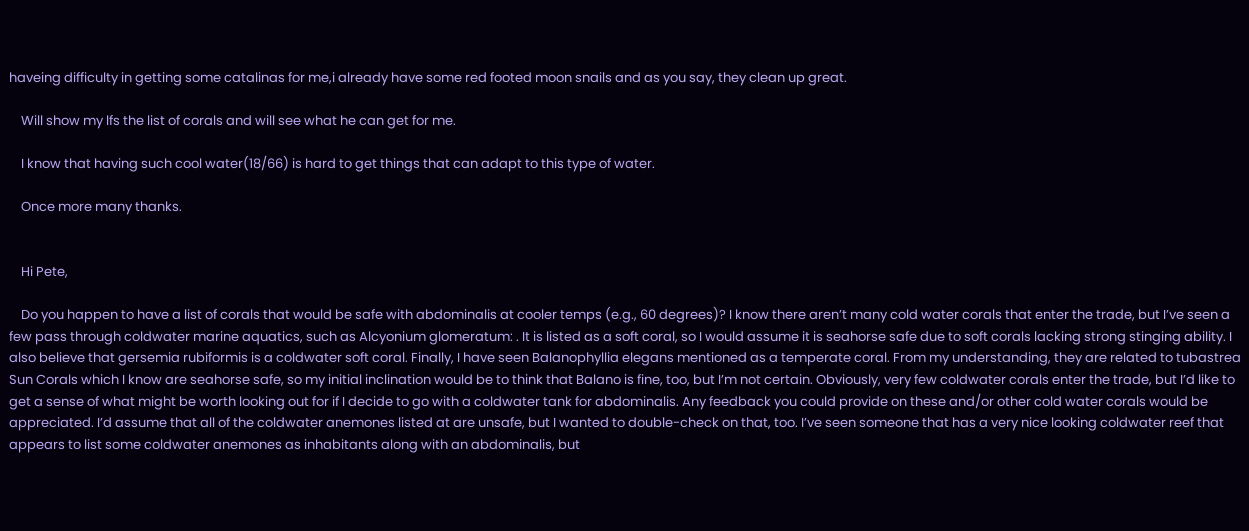haveing difficulty in getting some catalinas for me,i already have some red footed moon snails and as you say, they clean up great.

    Will show my lfs the list of corals and will see what he can get for me.

    I know that having such cool water(18/66) is hard to get things that can adapt to this type of water.

    Once more many thanks.


    Hi Pete,

    Do you happen to have a list of corals that would be safe with abdominalis at cooler temps (e.g., 60 degrees)? I know there aren’t many cold water corals that enter the trade, but I’ve seen a few pass through coldwater marine aquatics, such as Alcyonium glomeratum: . It is listed as a soft coral, so I would assume it is seahorse safe due to soft corals lacking strong stinging ability. I also believe that gersemia rubiformis is a coldwater soft coral. Finally, I have seen Balanophyllia elegans mentioned as a temperate coral. From my understanding, they are related to tubastrea Sun Corals which I know are seahorse safe, so my initial inclination would be to think that Balano is fine, too, but I’m not certain. Obviously, very few coldwater corals enter the trade, but I’d like to get a sense of what might be worth looking out for if I decide to go with a coldwater tank for abdominalis. Any feedback you could provide on these and/or other cold water corals would be appreciated. I’d assume that all of the coldwater anemones listed at are unsafe, but I wanted to double-check on that, too. I’ve seen someone that has a very nice looking coldwater reef that appears to list some coldwater anemones as inhabitants along with an abdominalis, but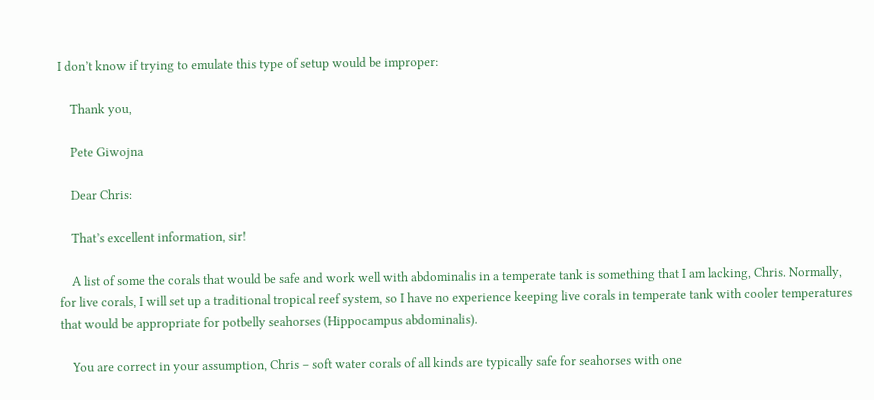I don’t know if trying to emulate this type of setup would be improper:

    Thank you,

    Pete Giwojna

    Dear Chris:

    That’s excellent information, sir!

    A list of some the corals that would be safe and work well with abdominalis in a temperate tank is something that I am lacking, Chris. Normally, for live corals, I will set up a traditional tropical reef system, so I have no experience keeping live corals in temperate tank with cooler temperatures that would be appropriate for potbelly seahorses (Hippocampus abdominalis).

    You are correct in your assumption, Chris – soft water corals of all kinds are typically safe for seahorses with one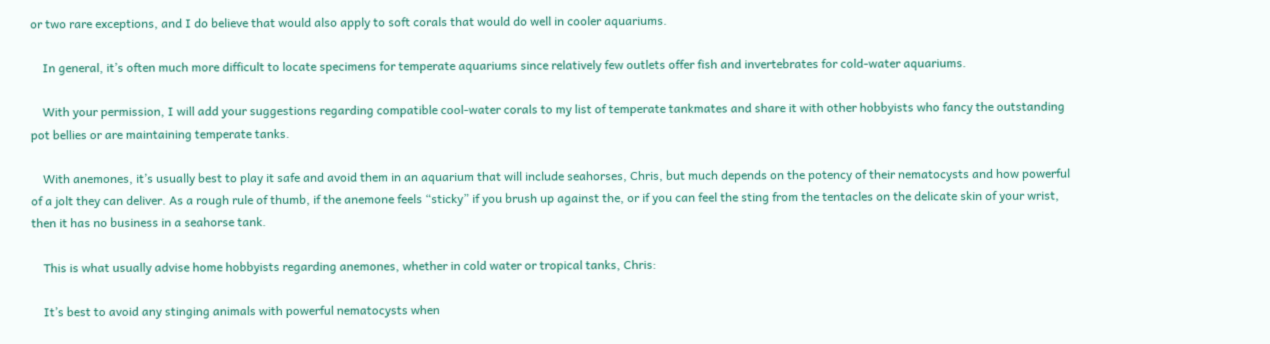or two rare exceptions, and I do believe that would also apply to soft corals that would do well in cooler aquariums.

    In general, it’s often much more difficult to locate specimens for temperate aquariums since relatively few outlets offer fish and invertebrates for cold-water aquariums.

    With your permission, I will add your suggestions regarding compatible cool-water corals to my list of temperate tankmates and share it with other hobbyists who fancy the outstanding pot bellies or are maintaining temperate tanks.

    With anemones, it’s usually best to play it safe and avoid them in an aquarium that will include seahorses, Chris, but much depends on the potency of their nematocysts and how powerful of a jolt they can deliver. As a rough rule of thumb, if the anemone feels “sticky” if you brush up against the, or if you can feel the sting from the tentacles on the delicate skin of your wrist, then it has no business in a seahorse tank.

    This is what usually advise home hobbyists regarding anemones, whether in cold water or tropical tanks, Chris:

    It’s best to avoid any stinging animals with powerful nematocysts when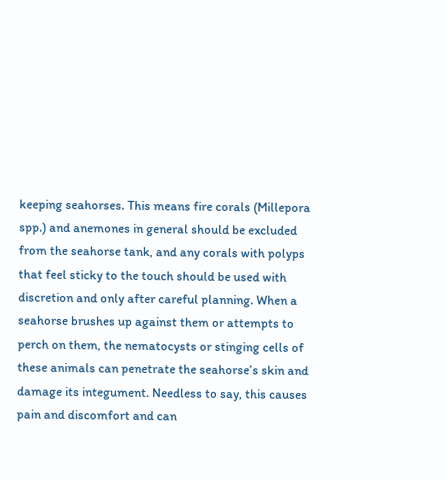keeping seahorses. This means fire corals (Millepora spp.) and anemones in general should be excluded from the seahorse tank, and any corals with polyps that feel sticky to the touch should be used with discretion and only after careful planning. When a seahorse brushes up against them or attempts to perch on them, the nematocysts or stinging cells of these animals can penetrate the seahorse’s skin and damage its integument. Needless to say, this causes pain and discomfort and can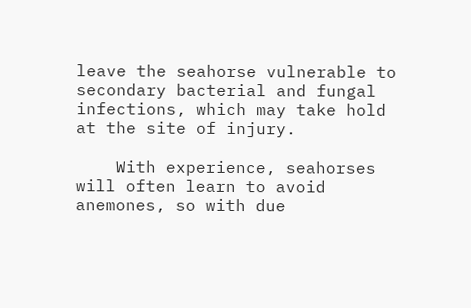leave the seahorse vulnerable to secondary bacterial and fungal infections, which may take hold at the site of injury.

    With experience, seahorses will often learn to avoid anemones, so with due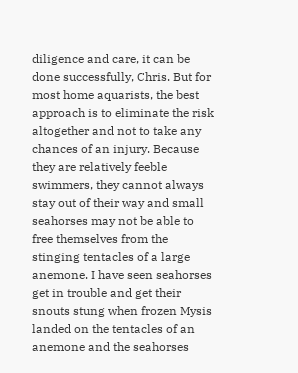diligence and care, it can be done successfully, Chris. But for most home aquarists, the best approach is to eliminate the risk altogether and not to take any chances of an injury. Because they are relatively feeble swimmers, they cannot always stay out of their way and small seahorses may not be able to free themselves from the stinging tentacles of a large anemone. I have seen seahorses get in trouble and get their snouts stung when frozen Mysis landed on the tentacles of an anemone and the seahorses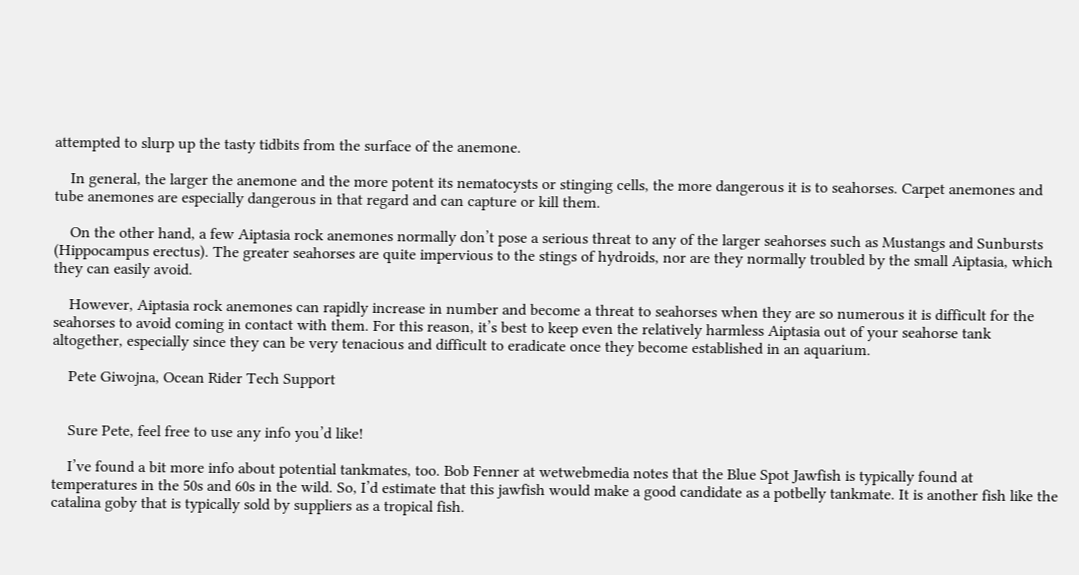attempted to slurp up the tasty tidbits from the surface of the anemone.

    In general, the larger the anemone and the more potent its nematocysts or stinging cells, the more dangerous it is to seahorses. Carpet anemones and tube anemones are especially dangerous in that regard and can capture or kill them.

    On the other hand, a few Aiptasia rock anemones normally don’t pose a serious threat to any of the larger seahorses such as Mustangs and Sunbursts (Hippocampus erectus). The greater seahorses are quite impervious to the stings of hydroids, nor are they normally troubled by the small Aiptasia, which they can easily avoid.

    However, Aiptasia rock anemones can rapidly increase in number and become a threat to seahorses when they are so numerous it is difficult for the seahorses to avoid coming in contact with them. For this reason, it’s best to keep even the relatively harmless Aiptasia out of your seahorse tank altogether, especially since they can be very tenacious and difficult to eradicate once they become established in an aquarium.

    Pete Giwojna, Ocean Rider Tech Support


    Sure Pete, feel free to use any info you’d like!

    I’ve found a bit more info about potential tankmates, too. Bob Fenner at wetwebmedia notes that the Blue Spot Jawfish is typically found at temperatures in the 50s and 60s in the wild. So, I’d estimate that this jawfish would make a good candidate as a potbelly tankmate. It is another fish like the catalina goby that is typically sold by suppliers as a tropical fish.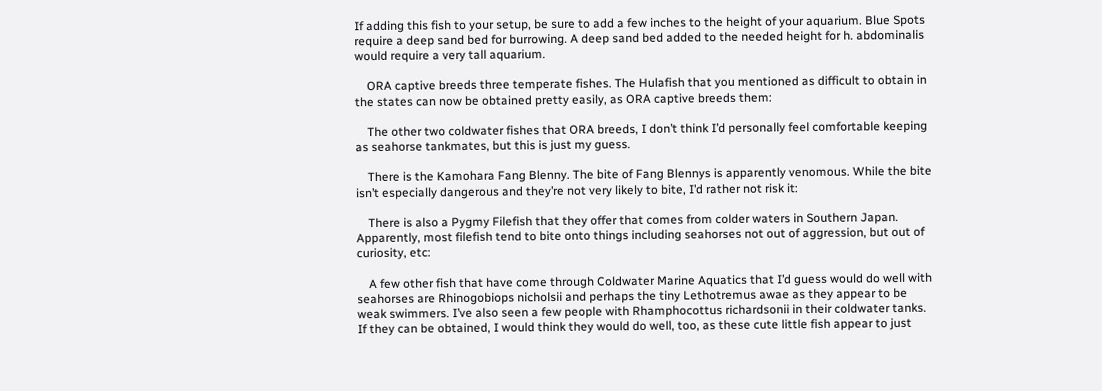If adding this fish to your setup, be sure to add a few inches to the height of your aquarium. Blue Spots require a deep sand bed for burrowing. A deep sand bed added to the needed height for h. abdominalis would require a very tall aquarium.

    ORA captive breeds three temperate fishes. The Hulafish that you mentioned as difficult to obtain in the states can now be obtained pretty easily, as ORA captive breeds them:

    The other two coldwater fishes that ORA breeds, I don’t think I’d personally feel comfortable keeping as seahorse tankmates, but this is just my guess.

    There is the Kamohara Fang Blenny. The bite of Fang Blennys is apparently venomous. While the bite isn’t especially dangerous and they’re not very likely to bite, I’d rather not risk it:

    There is also a Pygmy Filefish that they offer that comes from colder waters in Southern Japan. Apparently, most filefish tend to bite onto things including seahorses not out of aggression, but out of curiosity, etc:

    A few other fish that have come through Coldwater Marine Aquatics that I’d guess would do well with seahorses are Rhinogobiops nicholsii and perhaps the tiny Lethotremus awae as they appear to be weak swimmers. I’ve also seen a few people with Rhamphocottus richardsonii in their coldwater tanks. If they can be obtained, I would think they would do well, too, as these cute little fish appear to just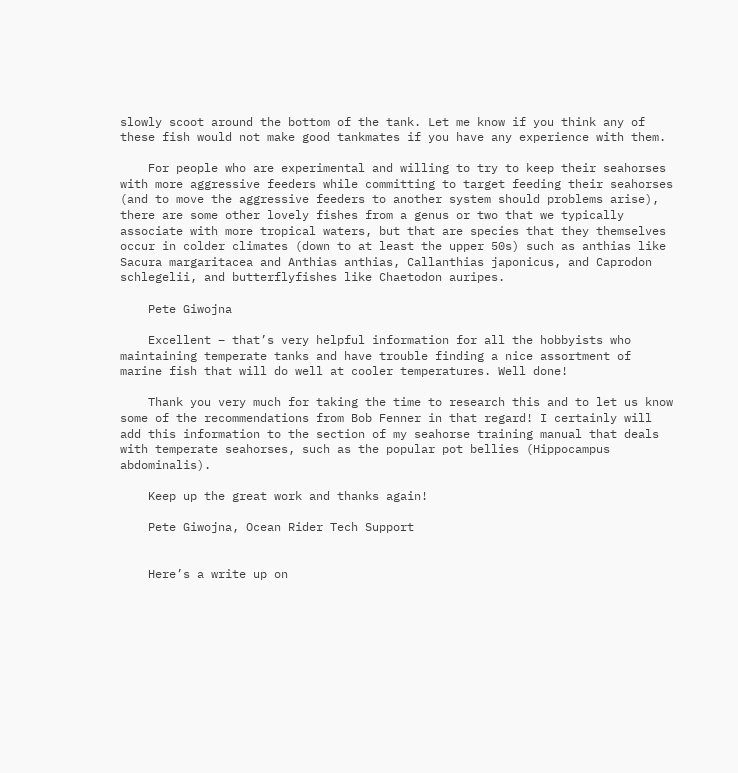slowly scoot around the bottom of the tank. Let me know if you think any of these fish would not make good tankmates if you have any experience with them.

    For people who are experimental and willing to try to keep their seahorses with more aggressive feeders while committing to target feeding their seahorses (and to move the aggressive feeders to another system should problems arise), there are some other lovely fishes from a genus or two that we typically associate with more tropical waters, but that are species that they themselves occur in colder climates (down to at least the upper 50s) such as anthias like Sacura margaritacea and Anthias anthias, Callanthias japonicus, and Caprodon schlegelii, and butterflyfishes like Chaetodon auripes.

    Pete Giwojna

    Excellent – that’s very helpful information for all the hobbyists who maintaining temperate tanks and have trouble finding a nice assortment of marine fish that will do well at cooler temperatures. Well done!

    Thank you very much for taking the time to research this and to let us know some of the recommendations from Bob Fenner in that regard! I certainly will add this information to the section of my seahorse training manual that deals with temperate seahorses, such as the popular pot bellies (Hippocampus abdominalis).

    Keep up the great work and thanks again!

    Pete Giwojna, Ocean Rider Tech Support


    Here’s a write up on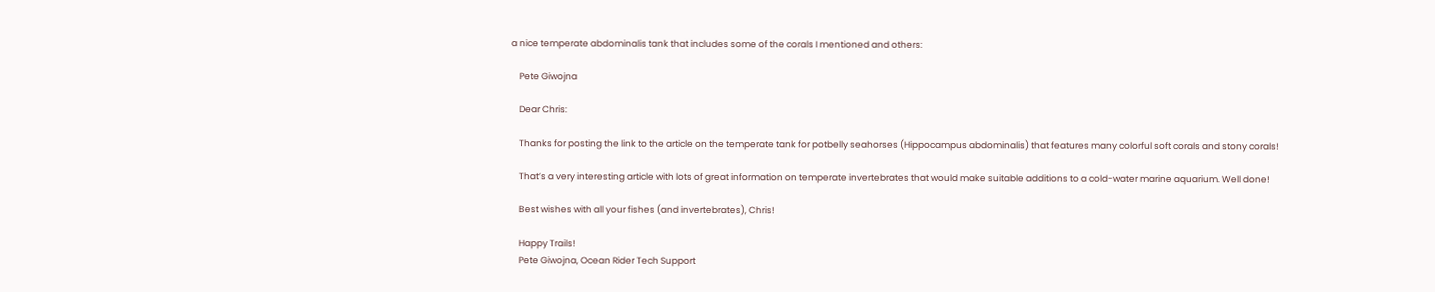a nice temperate abdominalis tank that includes some of the corals I mentioned and others:

    Pete Giwojna

    Dear Chris:

    Thanks for posting the link to the article on the temperate tank for potbelly seahorses (Hippocampus abdominalis) that features many colorful soft corals and stony corals!

    That’s a very interesting article with lots of great information on temperate invertebrates that would make suitable additions to a cold-water marine aquarium. Well done!

    Best wishes with all your fishes (and invertebrates), Chris!

    Happy Trails!
    Pete Giwojna, Ocean Rider Tech Support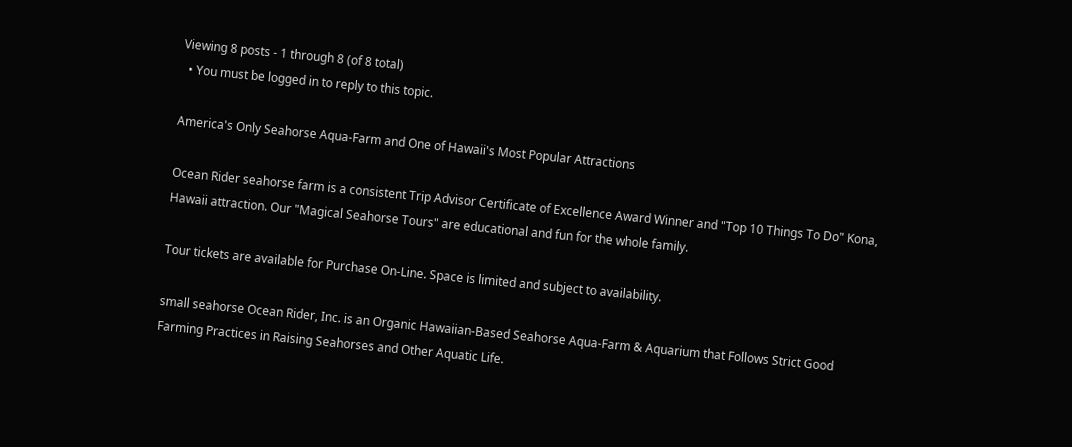Viewing 8 posts - 1 through 8 (of 8 total)
  • You must be logged in to reply to this topic.

America's Only Seahorse Aqua-Farm and One of Hawaii's Most Popular Attractions

Ocean Rider seahorse farm is a consistent Trip Advisor Certificate of Excellence Award Winner and "Top 10 Things To Do" Kona, Hawaii attraction. Our "Magical Seahorse Tours" are educational and fun for the whole family.

Tour tickets are available for Purchase On-Line. Space is limited and subject to availability.

small seahorse Ocean Rider, Inc. is an Organic Hawaiian-Based Seahorse Aqua-Farm & Aquarium that Follows Strict Good Farming Practices in Raising Seahorses and Other Aquatic Life.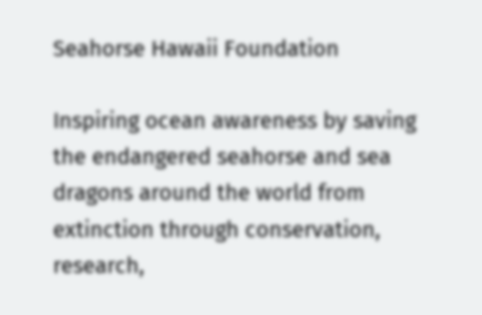Seahorse Hawaii Foundation

Inspiring ocean awareness by saving the endangered seahorse and sea dragons around the world from extinction through conservation, research,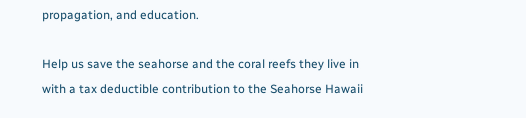propagation, and education.

Help us save the seahorse and the coral reefs they live in with a tax deductible contribution to the Seahorse Hawaii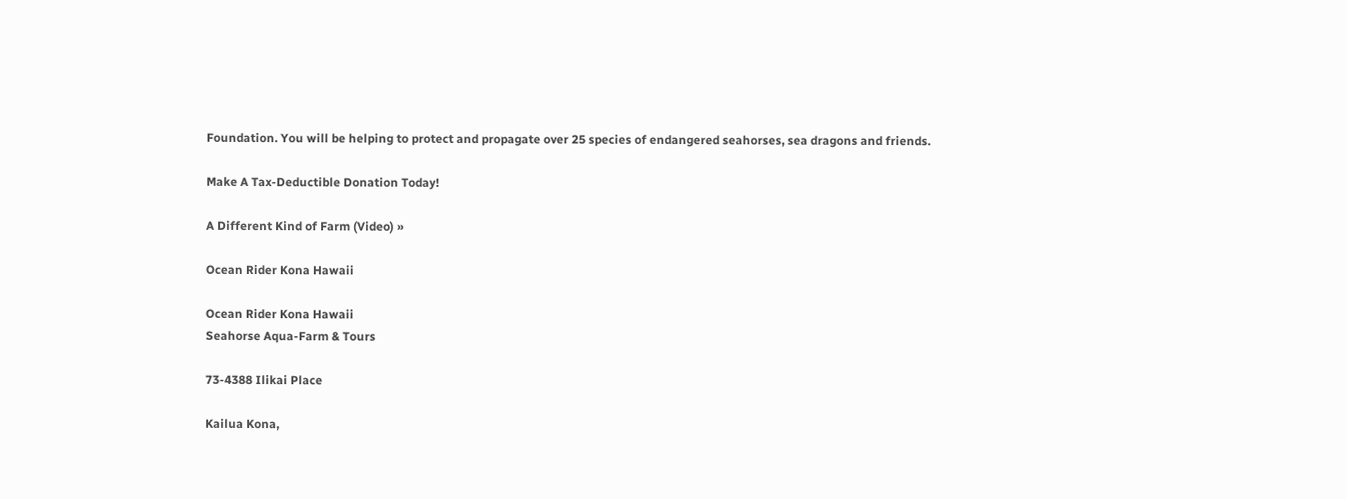Foundation. You will be helping to protect and propagate over 25 species of endangered seahorses, sea dragons and friends.

Make A Tax-Deductible Donation Today!

A Different Kind of Farm (Video) »

Ocean Rider Kona Hawaii

Ocean Rider Kona Hawaii
Seahorse Aqua-Farm & Tours

73-4388 Ilikai Place

Kailua Kona,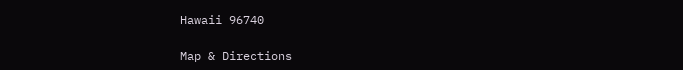Hawaii 96740

Map & Directions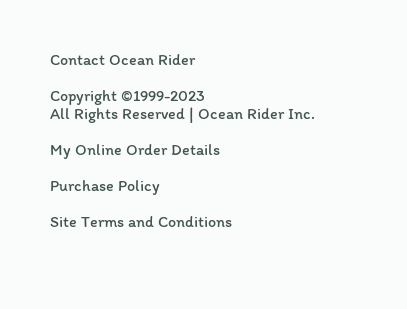Contact Ocean Rider

Copyright ©1999-2023
All Rights Reserved | Ocean Rider Inc.

My Online Order Details

Purchase Policy

Site Terms and Conditions